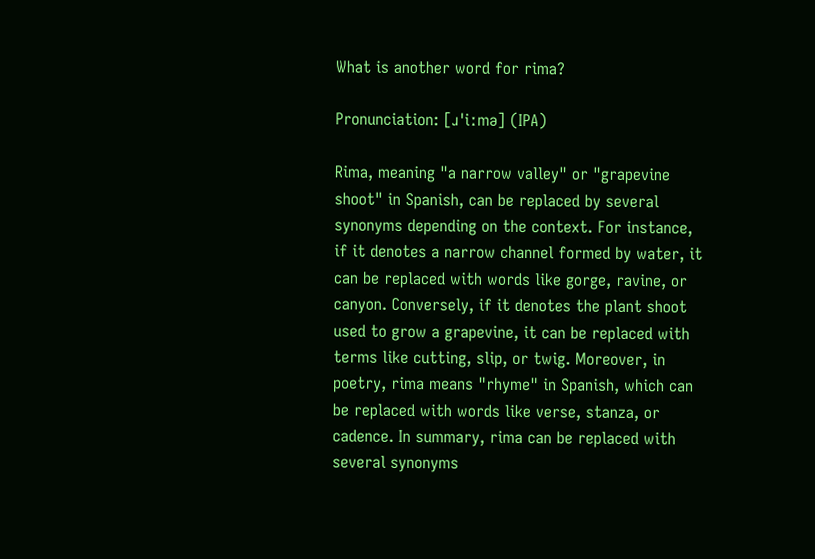What is another word for rima?

Pronunciation: [ɹˈiːmə] (IPA)

Rima, meaning "a narrow valley" or "grapevine shoot" in Spanish, can be replaced by several synonyms depending on the context. For instance, if it denotes a narrow channel formed by water, it can be replaced with words like gorge, ravine, or canyon. Conversely, if it denotes the plant shoot used to grow a grapevine, it can be replaced with terms like cutting, slip, or twig. Moreover, in poetry, rima means "rhyme" in Spanish, which can be replaced with words like verse, stanza, or cadence. In summary, rima can be replaced with several synonyms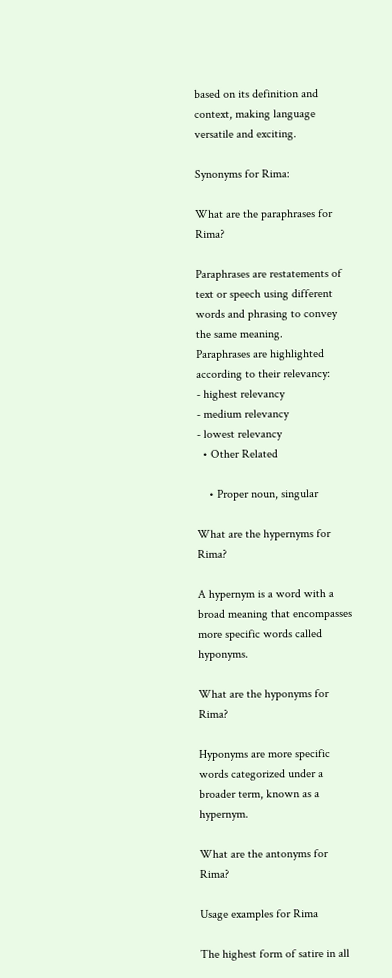based on its definition and context, making language versatile and exciting.

Synonyms for Rima:

What are the paraphrases for Rima?

Paraphrases are restatements of text or speech using different words and phrasing to convey the same meaning.
Paraphrases are highlighted according to their relevancy:
- highest relevancy
- medium relevancy
- lowest relevancy
  • Other Related

    • Proper noun, singular

What are the hypernyms for Rima?

A hypernym is a word with a broad meaning that encompasses more specific words called hyponyms.

What are the hyponyms for Rima?

Hyponyms are more specific words categorized under a broader term, known as a hypernym.

What are the antonyms for Rima?

Usage examples for Rima

The highest form of satire in all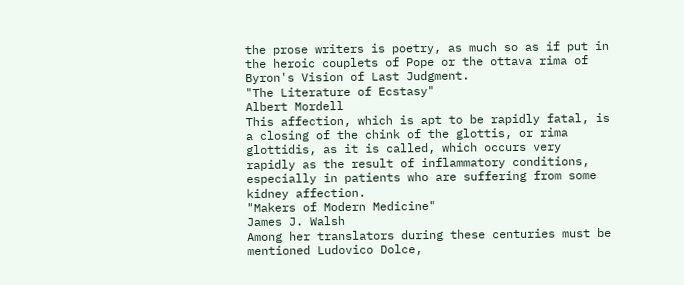the prose writers is poetry, as much so as if put in the heroic couplets of Pope or the ottava rima of Byron's Vision of Last Judgment.
"The Literature of Ecstasy"
Albert Mordell
This affection, which is apt to be rapidly fatal, is a closing of the chink of the glottis, or rima glottidis, as it is called, which occurs very rapidly as the result of inflammatory conditions, especially in patients who are suffering from some kidney affection.
"Makers of Modern Medicine"
James J. Walsh
Among her translators during these centuries must be mentioned Ludovico Dolce,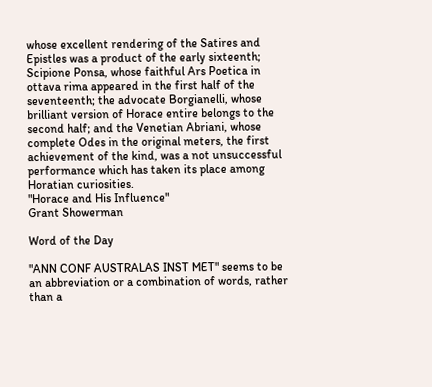whose excellent rendering of the Satires and Epistles was a product of the early sixteenth; Scipione Ponsa, whose faithful Ars Poetica in ottava rima appeared in the first half of the seventeenth; the advocate Borgianelli, whose brilliant version of Horace entire belongs to the second half; and the Venetian Abriani, whose complete Odes in the original meters, the first achievement of the kind, was a not unsuccessful performance which has taken its place among Horatian curiosities.
"Horace and His Influence"
Grant Showerman

Word of the Day

"ANN CONF AUSTRALAS INST MET" seems to be an abbreviation or a combination of words, rather than a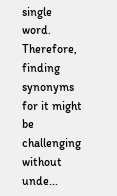single word. Therefore, finding synonyms for it might be challenging without unde...